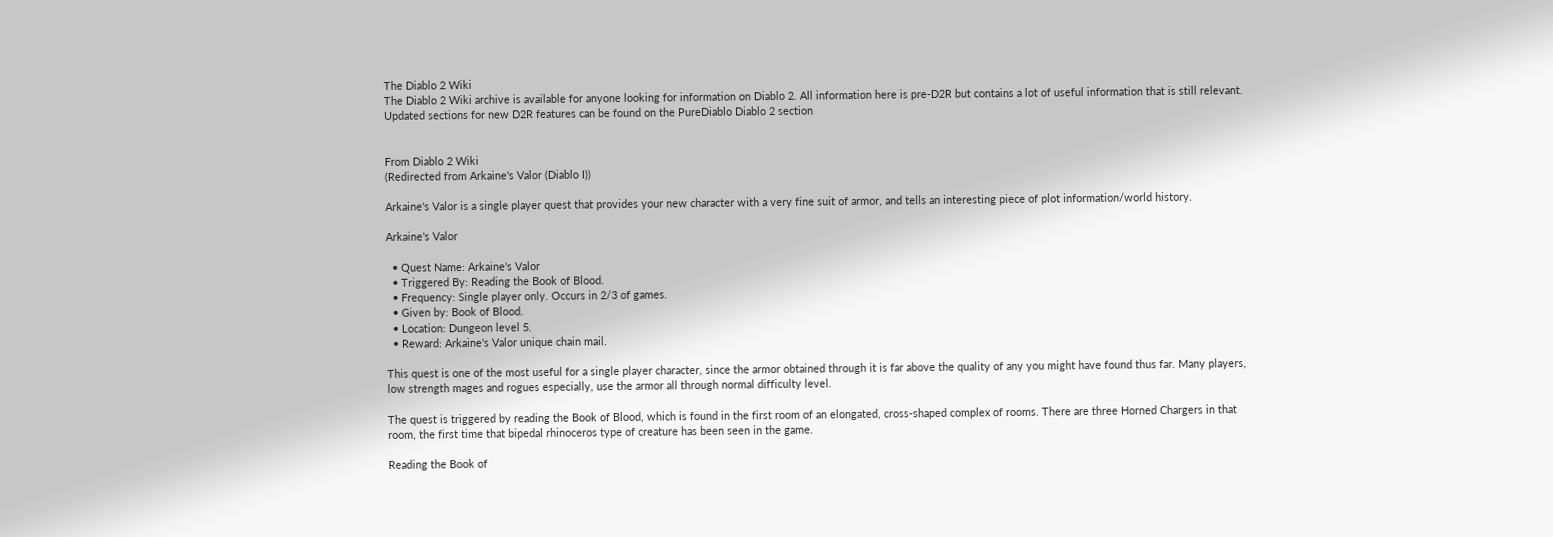The Diablo 2 Wiki
The Diablo 2 Wiki archive is available for anyone looking for information on Diablo 2. All information here is pre-D2R but contains a lot of useful information that is still relevant. Updated sections for new D2R features can be found on the PureDiablo Diablo 2 section


From Diablo 2 Wiki
(Redirected from Arkaine's Valor (Diablo I))

Arkaine's Valor is a single player quest that provides your new character with a very fine suit of armor, and tells an interesting piece of plot information/world history.

Arkaine's Valor

  • Quest Name: Arkaine's Valor
  • Triggered By: Reading the Book of Blood.
  • Frequency: Single player only. Occurs in 2/3 of games.
  • Given by: Book of Blood.
  • Location: Dungeon level 5.
  • Reward: Arkaine's Valor unique chain mail.

This quest is one of the most useful for a single player character, since the armor obtained through it is far above the quality of any you might have found thus far. Many players, low strength mages and rogues especially, use the armor all through normal difficulty level.

The quest is triggered by reading the Book of Blood, which is found in the first room of an elongated, cross-shaped complex of rooms. There are three Horned Chargers in that room, the first time that bipedal rhinoceros type of creature has been seen in the game.

Reading the Book of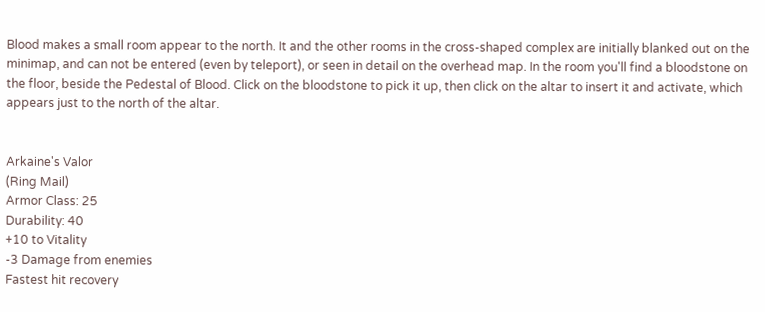Blood makes a small room appear to the north. It and the other rooms in the cross-shaped complex are initially blanked out on the minimap, and can not be entered (even by teleport), or seen in detail on the overhead map. In the room you'll find a bloodstone on the floor, beside the Pedestal of Blood. Click on the bloodstone to pick it up, then click on the altar to insert it and activate, which appears just to the north of the altar.


Arkaine's Valor
(Ring Mail)
Armor Class: 25
Durability: 40
+10 to Vitality
-3 Damage from enemies
Fastest hit recovery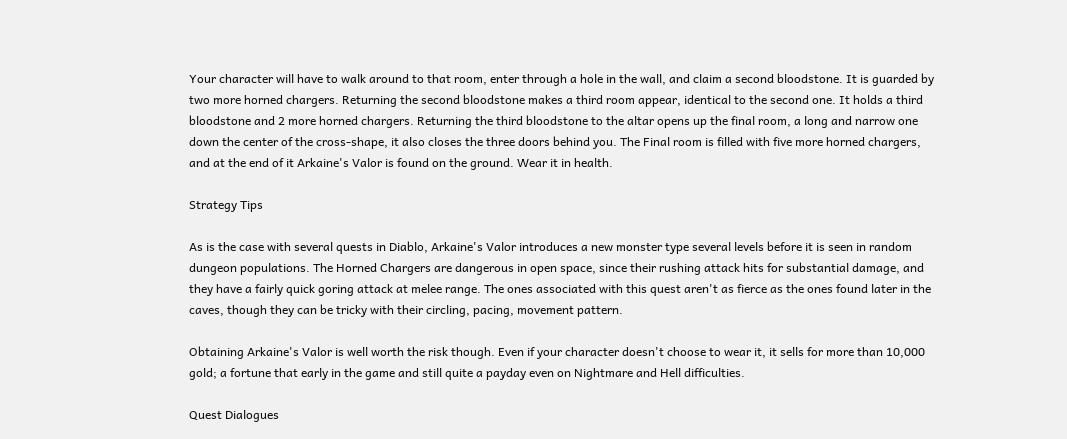Your character will have to walk around to that room, enter through a hole in the wall, and claim a second bloodstone. It is guarded by two more horned chargers. Returning the second bloodstone makes a third room appear, identical to the second one. It holds a third bloodstone and 2 more horned chargers. Returning the third bloodstone to the altar opens up the final room, a long and narrow one down the center of the cross-shape, it also closes the three doors behind you. The Final room is filled with five more horned chargers, and at the end of it Arkaine's Valor is found on the ground. Wear it in health.

Strategy Tips

As is the case with several quests in Diablo, Arkaine's Valor introduces a new monster type several levels before it is seen in random dungeon populations. The Horned Chargers are dangerous in open space, since their rushing attack hits for substantial damage, and they have a fairly quick goring attack at melee range. The ones associated with this quest aren't as fierce as the ones found later in the caves, though they can be tricky with their circling, pacing, movement pattern.

Obtaining Arkaine's Valor is well worth the risk though. Even if your character doesn't choose to wear it, it sells for more than 10,000 gold; a fortune that early in the game and still quite a payday even on Nightmare and Hell difficulties.

Quest Dialogues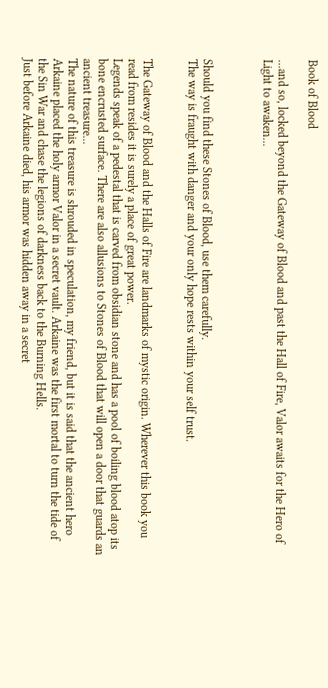Book of Blood

...and so, locked beyond the Gateway of Blood and past the Hall of Fire, Valor awaits for the Hero of Light to awaken...



Should you find these Stones of Blood, use them carefully.
The way is fraught with danger and your only hope rests within your self trust.


The Gateway of Blood and the Halls of Fire are landmarks of mystic origin. Wherever this book you read from resides it is surely a place of great power.
Legends speak of a pedestal that is carved from obsidian stone and has a pool of boiling blood atop its bone encrusted surface. There are also allusions to Stones of Blood that will open a door that guards an ancient treasure...
The nature of this treasure is shrouded in speculation, my friend, but it is said that the ancient hero Arkaine placed the holy armor Valor in a secret vault. Arkaine was the first mortal to turn the tide of the Sin War and chase the legions of darkness back to the Burning Hells.
Just before Arkaine died, his armor was hidden away in a secret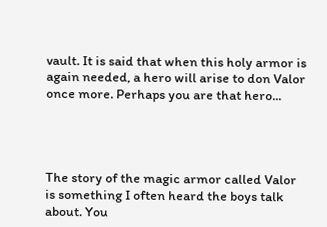vault. It is said that when this holy armor is again needed, a hero will arise to don Valor once more. Perhaps you are that hero...




The story of the magic armor called Valor is something I often heard the boys talk about. You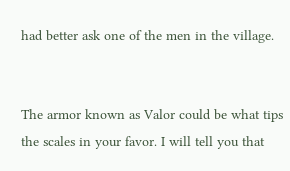had better ask one of the men in the village.


The armor known as Valor could be what tips the scales in your favor. I will tell you that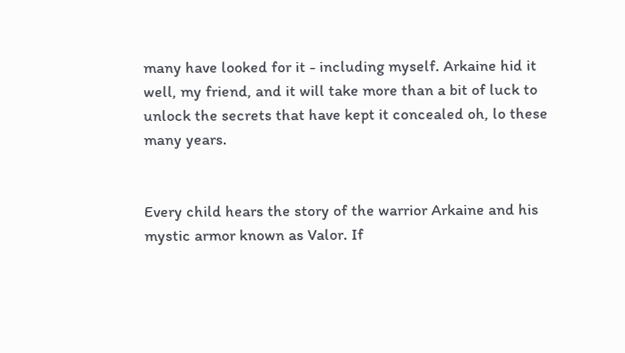many have looked for it - including myself. Arkaine hid it well, my friend, and it will take more than a bit of luck to unlock the secrets that have kept it concealed oh, lo these many years.


Every child hears the story of the warrior Arkaine and his mystic armor known as Valor. If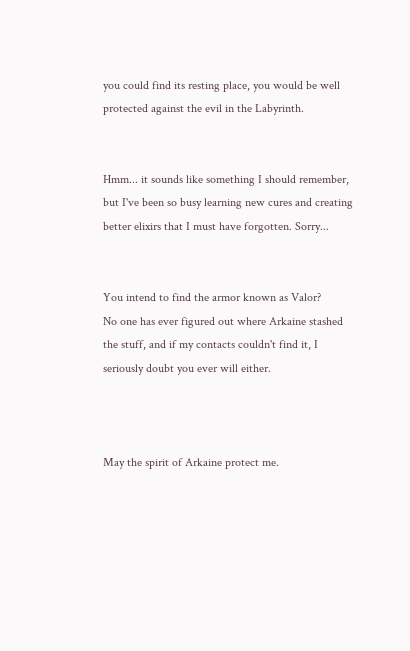you could find its resting place, you would be well protected against the evil in the Labyrinth.


Hmm... it sounds like something I should remember, but I've been so busy learning new cures and creating better elixirs that I must have forgotten. Sorry...


You intend to find the armor known as Valor?
No one has ever figured out where Arkaine stashed the stuff, and if my contacts couldn't find it, I seriously doubt you ever will either.



May the spirit of Arkaine protect me.